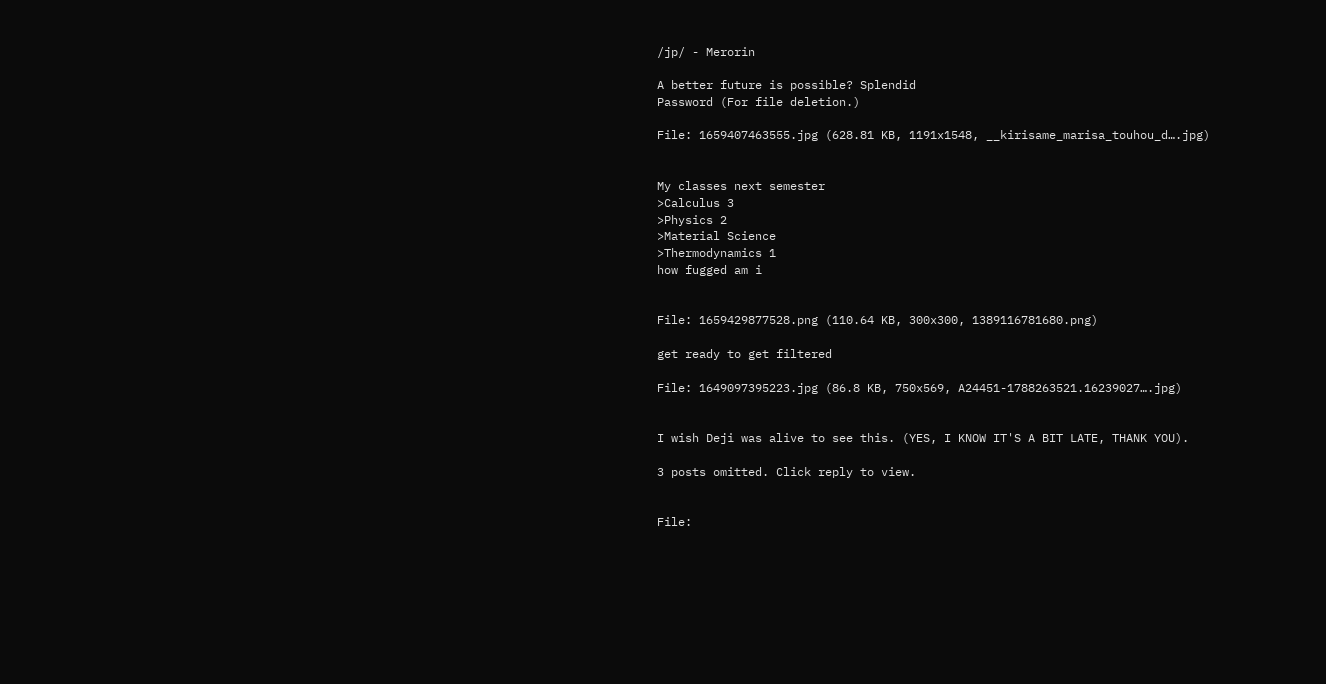/jp/ - Merorin

A better future is possible? Splendid
Password (For file deletion.)

File: 1659407463555.jpg (628.81 KB, 1191x1548, __kirisame_marisa_touhou_d….jpg)


My classes next semester
>Calculus 3
>Physics 2
>Material Science
>Thermodynamics 1
how fugged am i


File: 1659429877528.png (110.64 KB, 300x300, 1389116781680.png)

get ready to get filtered

File: 1649097395223.jpg (86.8 KB, 750x569, A24451-1788263521.16239027….jpg)


I wish Deji was alive to see this. (YES, I KNOW IT'S A BIT LATE, THANK YOU).

3 posts omitted. Click reply to view.


File: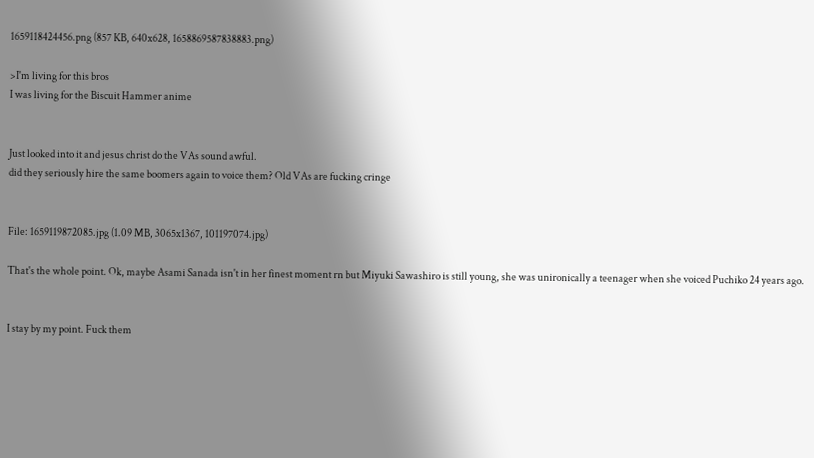1659118424456.png (857 KB, 640x628, 1658869587838883.png)

>I'm living for this bros
I was living for the Biscuit Hammer anime


Just looked into it and jesus christ do the VAs sound awful.
did they seriously hire the same boomers again to voice them? Old VAs are fucking cringe


File: 1659119872085.jpg (1.09 MB, 3065x1367, 101197074.jpg)

That's the whole point. Ok, maybe Asami Sanada isn't in her finest moment rn but Miyuki Sawashiro is still young, she was unironically a teenager when she voiced Puchiko 24 years ago.


I stay by my point. Fuck them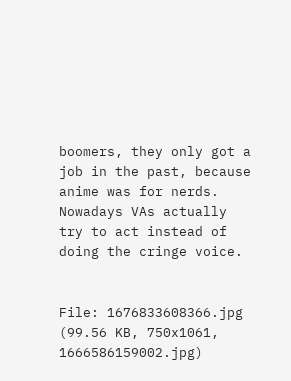boomers, they only got a job in the past, because anime was for nerds. Nowadays VAs actually try to act instead of doing the cringe voice.


File: 1676833608366.jpg (99.56 KB, 750x1061, 1666586159002.jpg)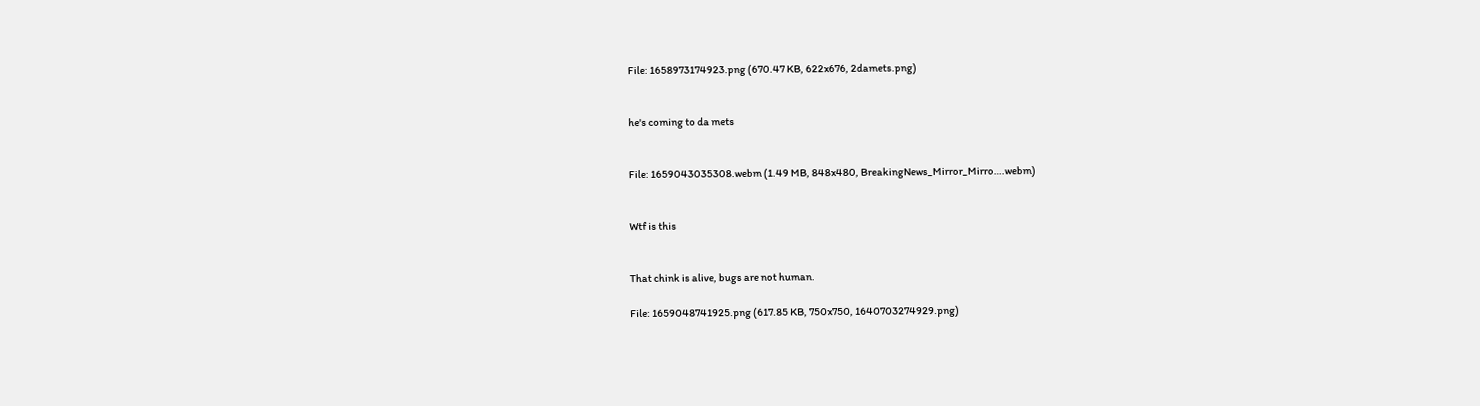File: 1658973174923.png (670.47 KB, 622x676, 2damets.png)


he's coming to da mets


File: 1659043035308.webm (1.49 MB, 848x480, BreakingNews_Mirror_Mirro….webm)


Wtf is this


That chink is alive, bugs are not human.

File: 1659048741925.png (617.85 KB, 750x750, 1640703274929.png)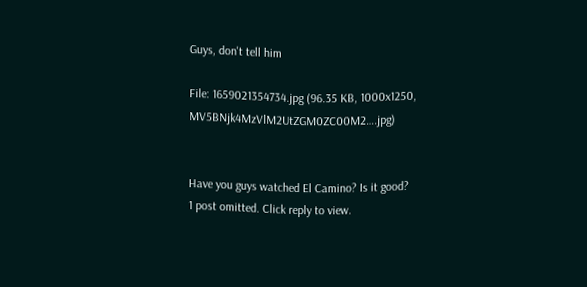Guys, don't tell him

File: 1659021354734.jpg (96.35 KB, 1000x1250, MV5BNjk4MzVlM2UtZGM0ZC00M2….jpg)


Have you guys watched El Camino? Is it good?
1 post omitted. Click reply to view.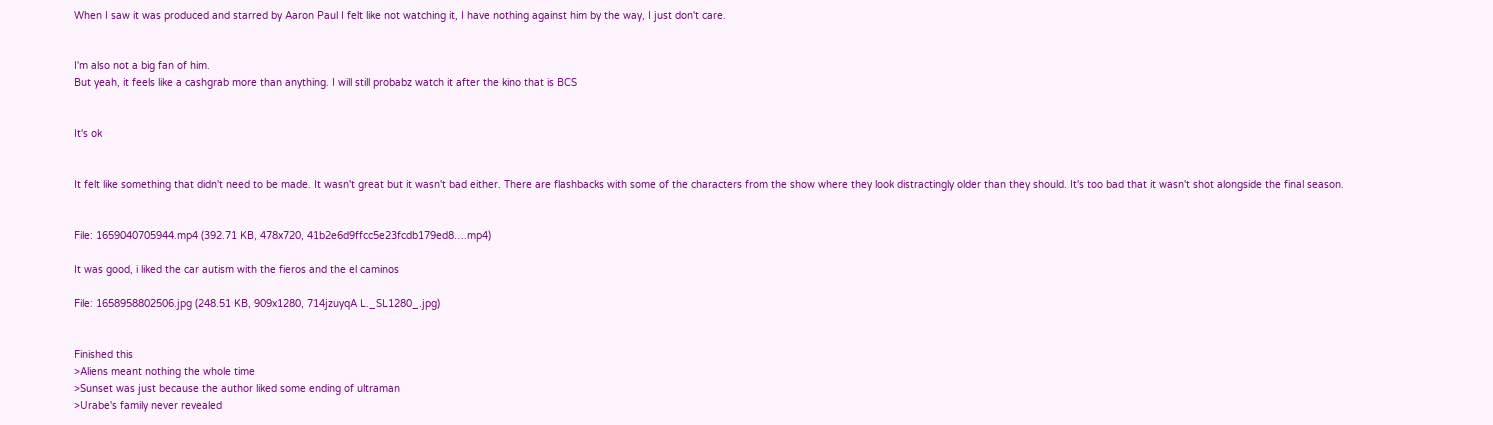When I saw it was produced and starred by Aaron Paul I felt like not watching it, I have nothing against him by the way, I just don't care.


I'm also not a big fan of him.
But yeah, it feels like a cashgrab more than anything. I will still probabz watch it after the kino that is BCS


It's ok


It felt like something that didn't need to be made. It wasn't great but it wasn't bad either. There are flashbacks with some of the characters from the show where they look distractingly older than they should. It's too bad that it wasn't shot alongside the final season.


File: 1659040705944.mp4 (392.71 KB, 478x720, 41b2e6d9ffcc5e23fcdb179ed8….mp4)

It was good, i liked the car autism with the fieros and the el caminos

File: 1658958802506.jpg (248.51 KB, 909x1280, 714jzuyqA L._SL1280_.jpg)


Finished this
>Aliens meant nothing the whole time
>Sunset was just because the author liked some ending of ultraman
>Urabe's family never revealed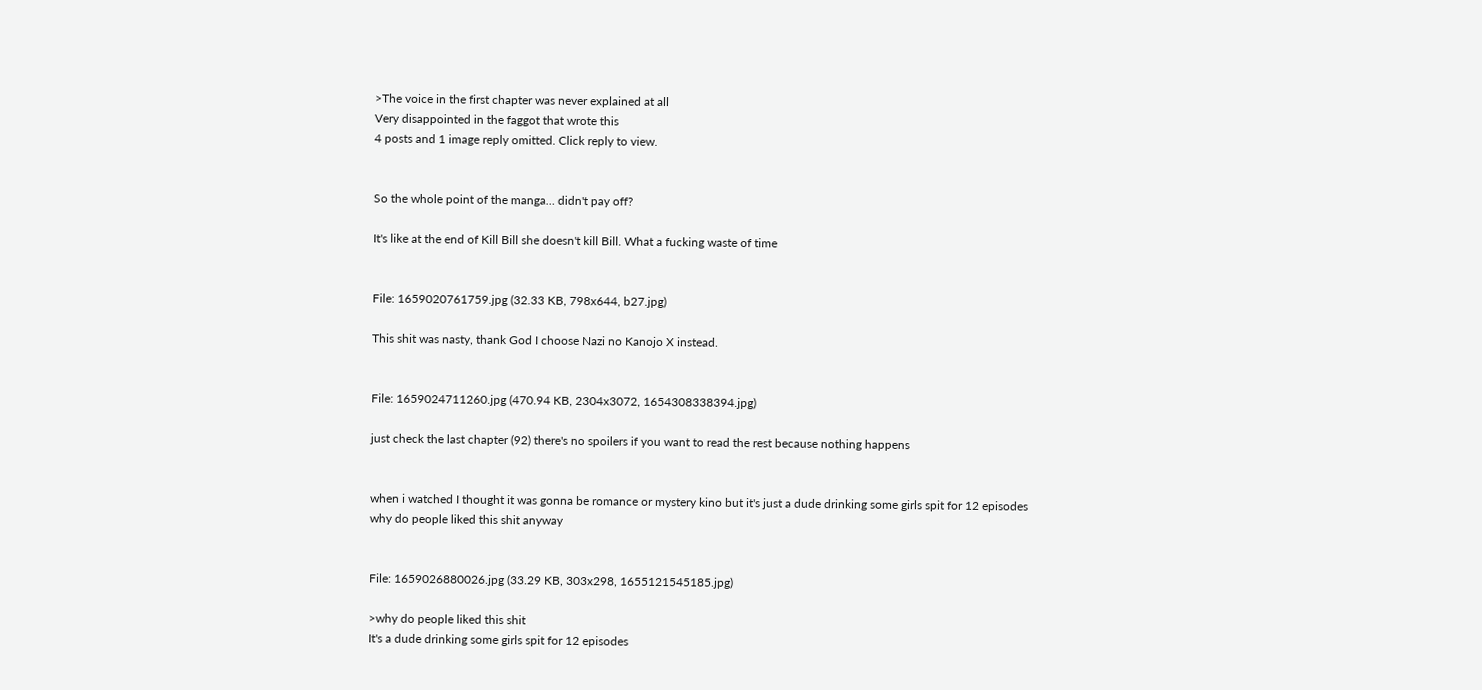>The voice in the first chapter was never explained at all
Very disappointed in the faggot that wrote this
4 posts and 1 image reply omitted. Click reply to view.


So the whole point of the manga… didn't pay off?

It's like at the end of Kill Bill she doesn't kill Bill. What a fucking waste of time


File: 1659020761759.jpg (32.33 KB, 798x644, b27.jpg)

This shit was nasty, thank God I choose Nazi no Kanojo X instead.


File: 1659024711260.jpg (470.94 KB, 2304x3072, 1654308338394.jpg)

just check the last chapter (92) there's no spoilers if you want to read the rest because nothing happens


when i watched I thought it was gonna be romance or mystery kino but it's just a dude drinking some girls spit for 12 episodes
why do people liked this shit anyway


File: 1659026880026.jpg (33.29 KB, 303x298, 1655121545185.jpg)

>why do people liked this shit
It's a dude drinking some girls spit for 12 episodes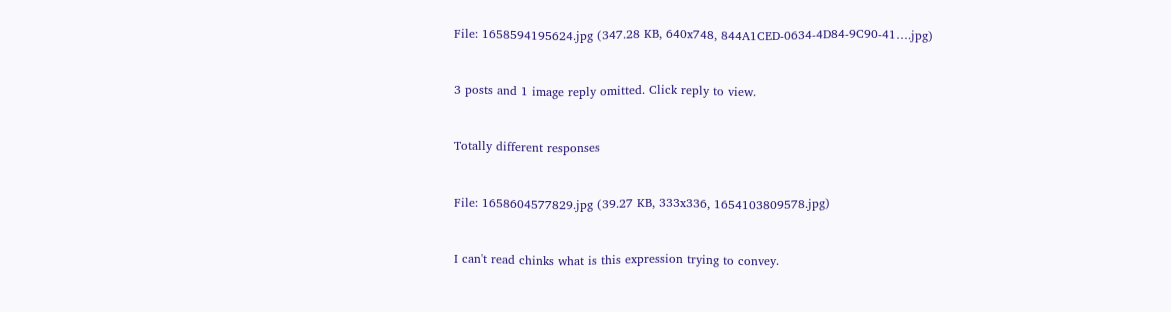File: 1658594195624.jpg (347.28 KB, 640x748, 844A1CED-0634-4D84-9C90-41….jpg)


3 posts and 1 image reply omitted. Click reply to view.


Totally different responses


File: 1658604577829.jpg (39.27 KB, 333x336, 1654103809578.jpg)


I can't read chinks what is this expression trying to convey.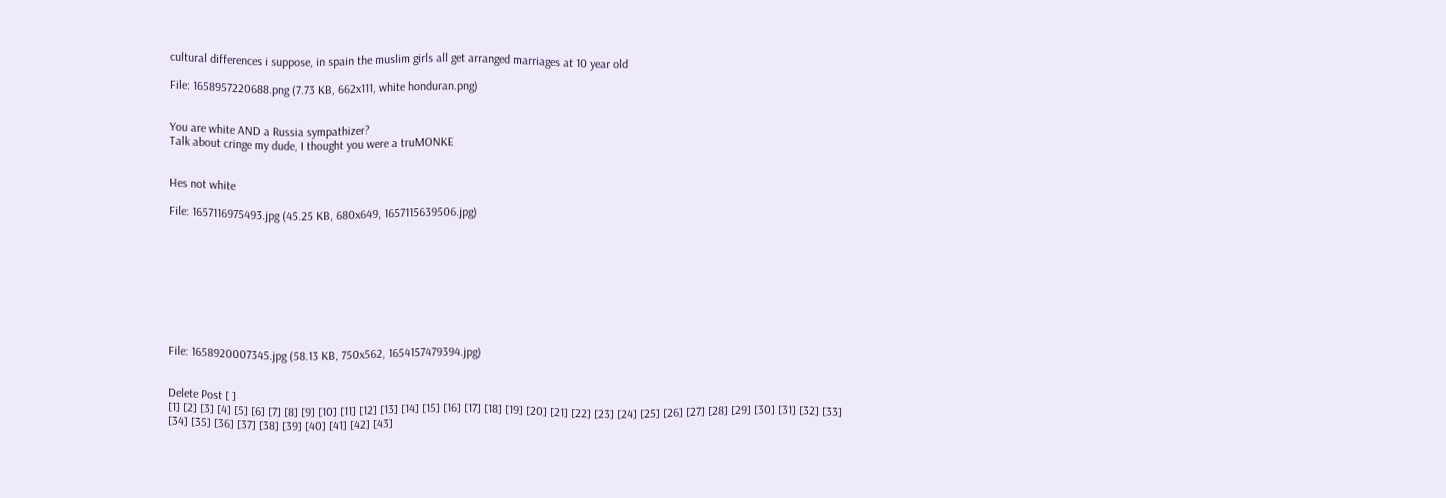cultural differences i suppose, in spain the muslim girls all get arranged marriages at 10 year old

File: 1658957220688.png (7.73 KB, 662x111, white honduran.png)


You are white AND a Russia sympathizer?
Talk about cringe my dude, I thought you were a truMONKE


Hes not white

File: 1657116975493.jpg (45.25 KB, 680x649, 1657115639506.jpg)









File: 1658920007345.jpg (58.13 KB, 750x562, 1654157479394.jpg)


Delete Post [ ]
[1] [2] [3] [4] [5] [6] [7] [8] [9] [10] [11] [12] [13] [14] [15] [16] [17] [18] [19] [20] [21] [22] [23] [24] [25] [26] [27] [28] [29] [30] [31] [32] [33] [34] [35] [36] [37] [38] [39] [40] [41] [42] [43]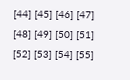[44] [45] [46] [47] [48] [49] [50] [51] [52] [53] [54] [55]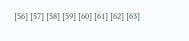[56] [57] [58] [59] [60] [61] [62] [63]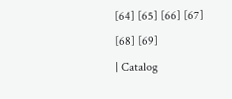[64] [65] [66] [67] [68] [69]
| Catalog